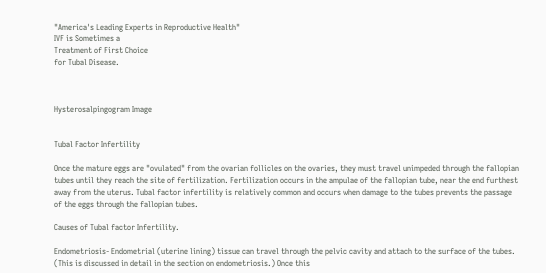"America's Leading Experts in Reproductive Health"
IVF is Sometimes a
Treatment of First Choice
for Tubal Disease.



Hysterosalpingogram Image


Tubal Factor Infertility

Once the mature eggs are "ovulated" from the ovarian follicles on the ovaries, they must travel unimpeded through the fallopian tubes until they reach the site of fertilization. Fertilization occurs in the ampulae of the fallopian tube, near the end furthest away from the uterus. Tubal factor infertility is relatively common and occurs when damage to the tubes prevents the passage of the eggs through the fallopian tubes.

Causes of Tubal factor Infertility.

Endometriosis- Endometrial (uterine lining) tissue can travel through the pelvic cavity and attach to the surface of the tubes. (This is discussed in detail in the section on endometriosis.) Once this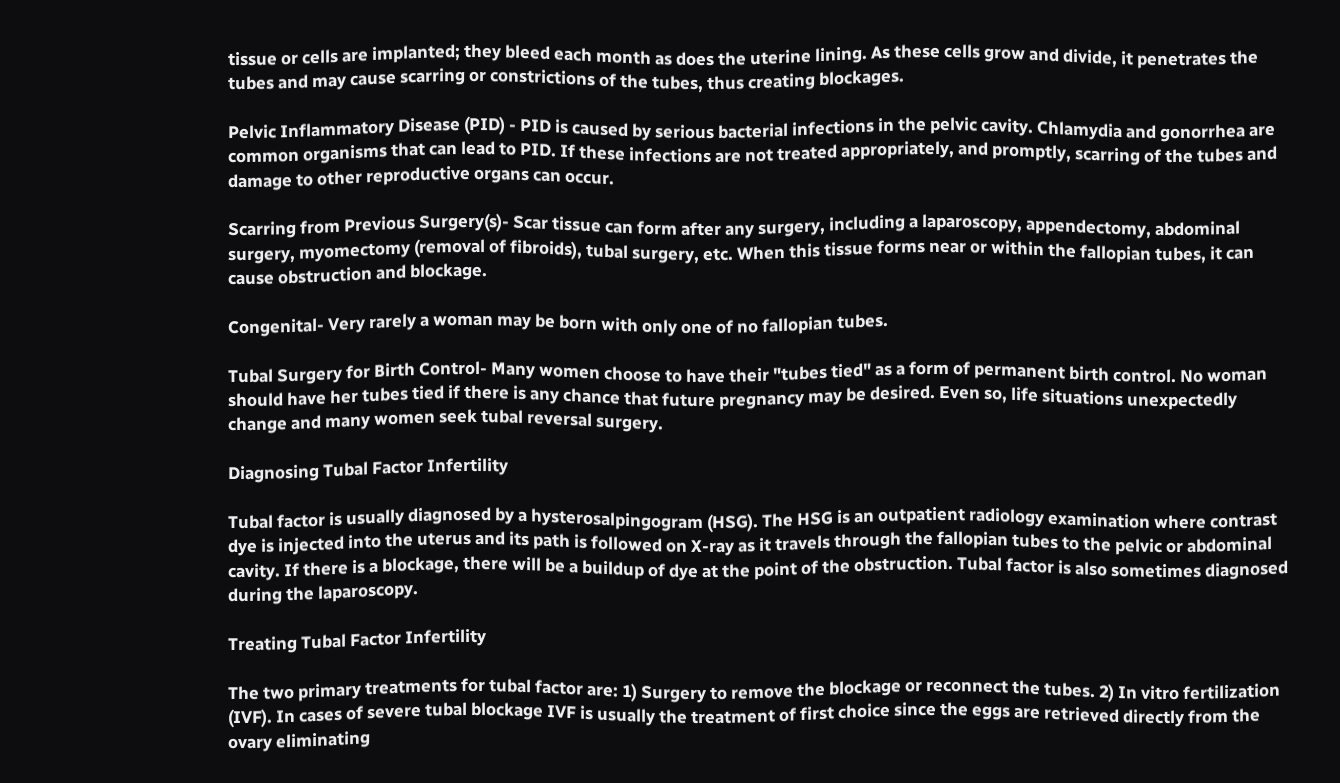tissue or cells are implanted; they bleed each month as does the uterine lining. As these cells grow and divide, it penetrates the tubes and may cause scarring or constrictions of the tubes, thus creating blockages.

Pelvic Inflammatory Disease (PID) - PID is caused by serious bacterial infections in the pelvic cavity. Chlamydia and gonorrhea are common organisms that can lead to PID. If these infections are not treated appropriately, and promptly, scarring of the tubes and damage to other reproductive organs can occur.

Scarring from Previous Surgery(s)- Scar tissue can form after any surgery, including a laparoscopy, appendectomy, abdominal surgery, myomectomy (removal of fibroids), tubal surgery, etc. When this tissue forms near or within the fallopian tubes, it can cause obstruction and blockage.

Congenital- Very rarely a woman may be born with only one of no fallopian tubes.

Tubal Surgery for Birth Control- Many women choose to have their "tubes tied" as a form of permanent birth control. No woman should have her tubes tied if there is any chance that future pregnancy may be desired. Even so, life situations unexpectedly change and many women seek tubal reversal surgery.

Diagnosing Tubal Factor Infertility

Tubal factor is usually diagnosed by a hysterosalpingogram (HSG). The HSG is an outpatient radiology examination where contrast dye is injected into the uterus and its path is followed on X-ray as it travels through the fallopian tubes to the pelvic or abdominal cavity. If there is a blockage, there will be a buildup of dye at the point of the obstruction. Tubal factor is also sometimes diagnosed during the laparoscopy.

Treating Tubal Factor Infertility

The two primary treatments for tubal factor are: 1) Surgery to remove the blockage or reconnect the tubes. 2) In vitro fertilization (IVF). In cases of severe tubal blockage IVF is usually the treatment of first choice since the eggs are retrieved directly from the ovary eliminating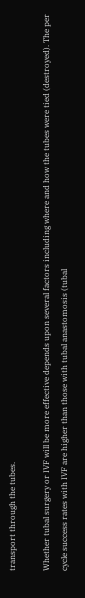transport through the tubes.

Whether tubal surgery or IVF will be more effective depends upon several factors including where and how the tubes were tied (destroyed). The per cycle success rates with IVF are higher than those with tubal anastomosis (tubal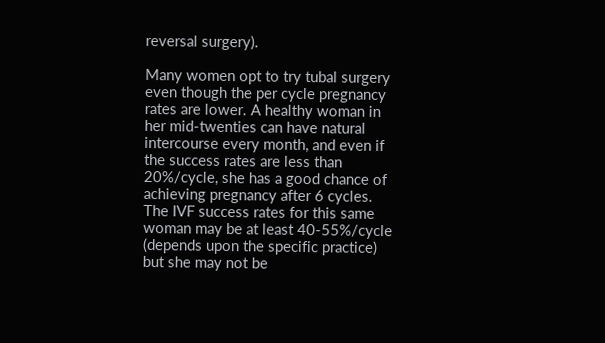reversal surgery).

Many women opt to try tubal surgery even though the per cycle pregnancy rates are lower. A healthy woman in her mid-twenties can have natural intercourse every month, and even if the success rates are less than 20%/cycle, she has a good chance of achieving pregnancy after 6 cycles. The IVF success rates for this same woman may be at least 40-55%/cycle (depends upon the specific practice) but she may not be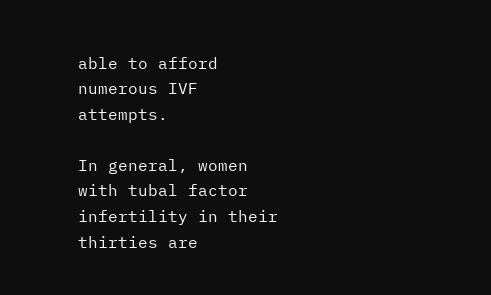able to afford numerous IVF attempts.

In general, women with tubal factor infertility in their thirties are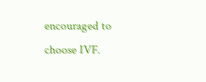encouraged to choose IVF.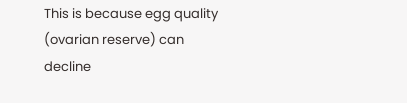This is because egg quality (ovarian reserve) can decline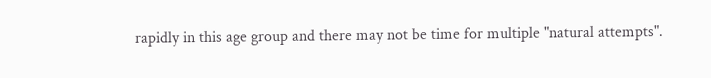rapidly in this age group and there may not be time for multiple "natural attempts".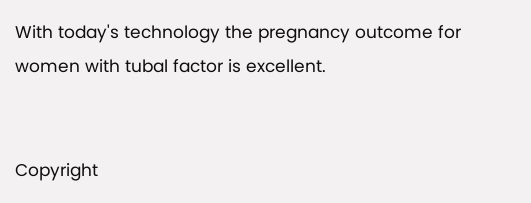With today's technology the pregnancy outcome for women with tubal factor is excellent.


Copyright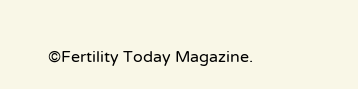©Fertility Today Magazine.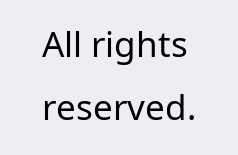All rights reserved.